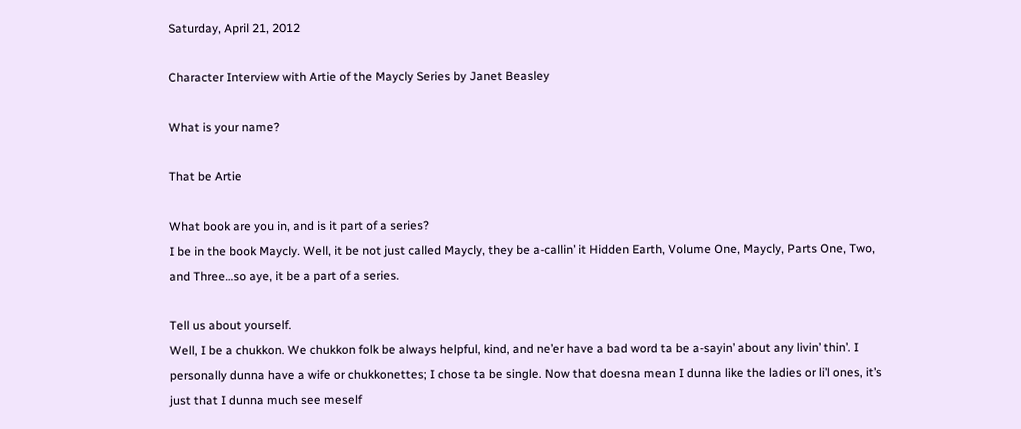Saturday, April 21, 2012

Character Interview with Artie of the Maycly Series by Janet Beasley

What is your name?

That be Artie

What book are you in, and is it part of a series?
I be in the book Maycly. Well, it be not just called Maycly, they be a-callin’ it Hidden Earth, Volume One, Maycly, Parts One, Two, and Three…so aye, it be a part of a series.

Tell us about yourself.
Well, I be a chukkon. We chukkon folk be always helpful, kind, and ne’er have a bad word ta be a-sayin’ about any livin’ thin’. I personally dunna have a wife or chukkonettes; I chose ta be single. Now that doesna mean I dunna like the ladies or li’l ones, it’s just that I dunna much see meself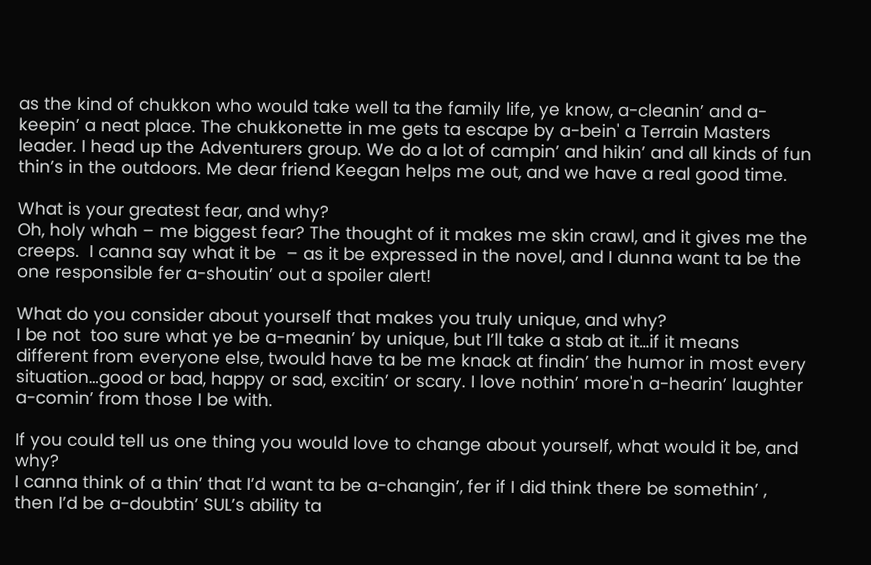as the kind of chukkon who would take well ta the family life, ye know, a-cleanin’ and a-keepin’ a neat place. The chukkonette in me gets ta escape by a-bein' a Terrain Masters leader. I head up the Adventurers group. We do a lot of campin’ and hikin’ and all kinds of fun thin’s in the outdoors. Me dear friend Keegan helps me out, and we have a real good time.

What is your greatest fear, and why?
Oh, holy whah – me biggest fear? The thought of it makes me skin crawl, and it gives me the creeps.  I canna say what it be  – as it be expressed in the novel, and I dunna want ta be the one responsible fer a-shoutin’ out a spoiler alert!

What do you consider about yourself that makes you truly unique, and why?
I be not  too sure what ye be a-meanin’ by unique, but I’ll take a stab at it…if it means different from everyone else, twould have ta be me knack at findin’ the humor in most every situation…good or bad, happy or sad, excitin’ or scary. I love nothin’ more'n a-hearin’ laughter a-comin’ from those I be with.

If you could tell us one thing you would love to change about yourself, what would it be, and why?
I canna think of a thin’ that I’d want ta be a-changin’, fer if I did think there be somethin’ , then I’d be a-doubtin’ SUL’s ability ta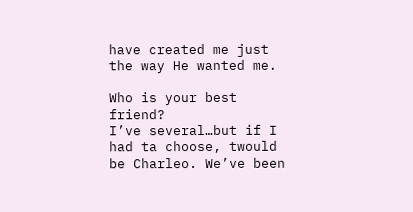have created me just the way He wanted me.

Who is your best friend?
I’ve several…but if I had ta choose, twould be Charleo. We’ve been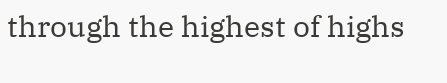through the highest of highs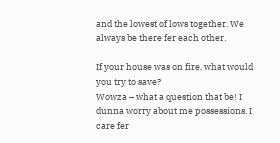and the lowest of lows together. We always be there fer each other.

If your house was on fire, what would you try to save?
Wowza – what a question that be! I dunna worry about me possessions. I care fer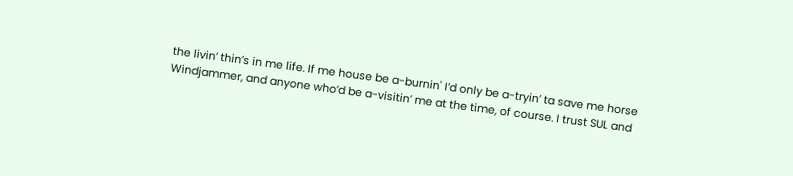the livin’ thin’s in me life. If me house be a-burnin' I’d only be a-tryin’ ta save me horse Windjammer, and anyone who’d be a-visitin’ me at the time, of course. I trust SUL and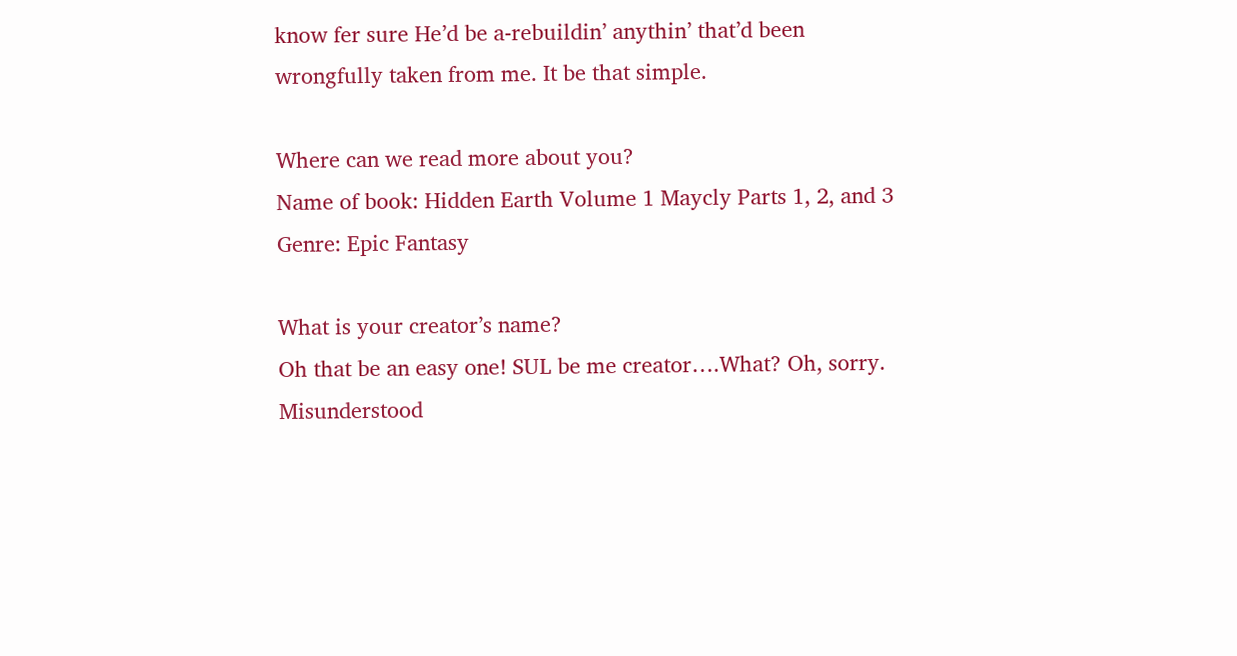know fer sure He’d be a-rebuildin’ anythin’ that’d been wrongfully taken from me. It be that simple.

Where can we read more about you?
Name of book: Hidden Earth Volume 1 Maycly Parts 1, 2, and 3
Genre: Epic Fantasy

What is your creator’s name?
Oh that be an easy one! SUL be me creator….What? Oh, sorry. Misunderstood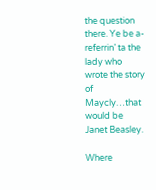the question there. Ye be a-referrin’ ta the lady who wrote the story of Maycly…that would be Janet Beasley.

Where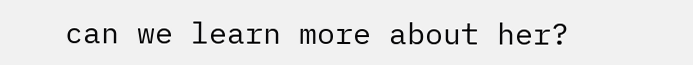can we learn more about her?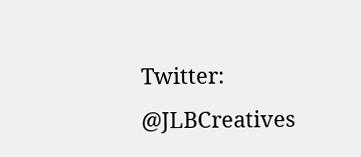Twitter: @JLBCreatives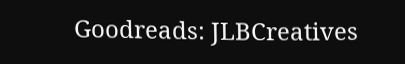Goodreads: JLBCreatives